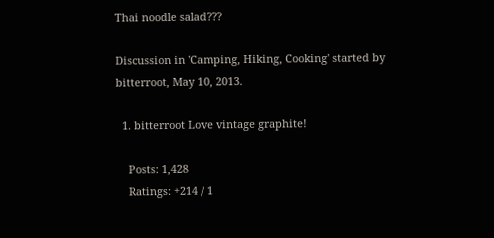Thai noodle salad???

Discussion in 'Camping, Hiking, Cooking' started by bitterroot, May 10, 2013.

  1. bitterroot Love vintage graphite!

    Posts: 1,428
    Ratings: +214 / 1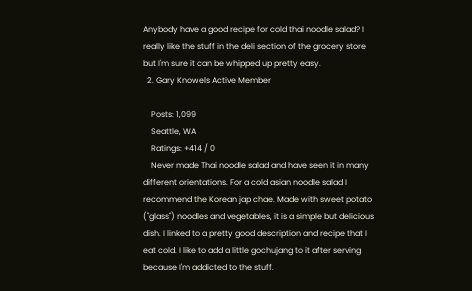Anybody have a good recipe for cold thai noodle salad? I really like the stuff in the deli section of the grocery store but I'm sure it can be whipped up pretty easy.
  2. Gary Knowels Active Member

    Posts: 1,099
    Seattle, WA
    Ratings: +414 / 0
    Never made Thai noodle salad and have seen it in many different orientations. For a cold asian noodle salad I recommend the Korean jap chae. Made with sweet potato ("glass") noodles and vegetables, it is a simple but delicious dish. I linked to a pretty good description and recipe that I eat cold. I like to add a little gochujang to it after serving because I'm addicted to the stuff.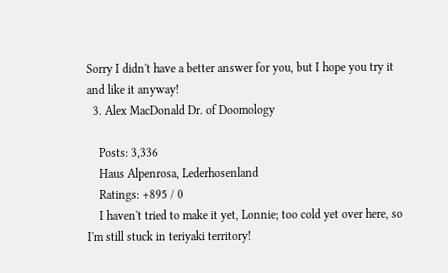Sorry I didn't have a better answer for you, but I hope you try it and like it anyway!
  3. Alex MacDonald Dr. of Doomology

    Posts: 3,336
    Haus Alpenrosa, Lederhosenland
    Ratings: +895 / 0
    I haven't tried to make it yet, Lonnie; too cold yet over here, so I'm still stuck in teriyaki territory!